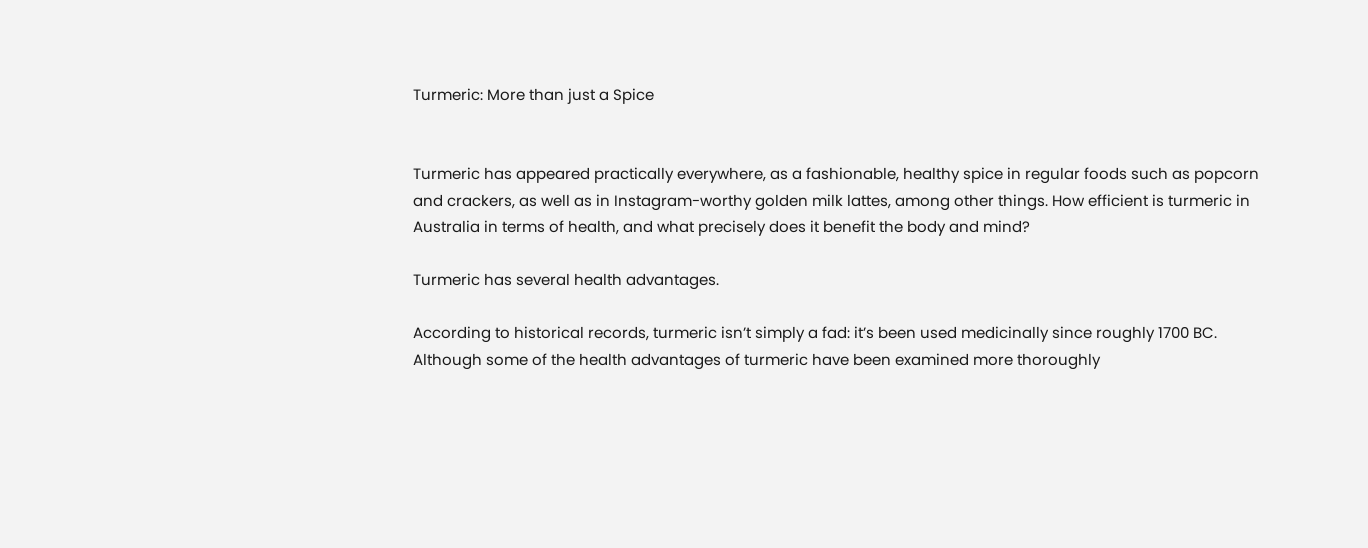Turmeric: More than just a Spice


Turmeric has appeared practically everywhere, as a fashionable, healthy spice in regular foods such as popcorn and crackers, as well as in Instagram-worthy golden milk lattes, among other things. How efficient is turmeric in Australia in terms of health, and what precisely does it benefit the body and mind?

Turmeric has several health advantages.

According to historical records, turmeric isn’t simply a fad: it’s been used medicinally since roughly 1700 BC. Although some of the health advantages of turmeric have been examined more thoroughly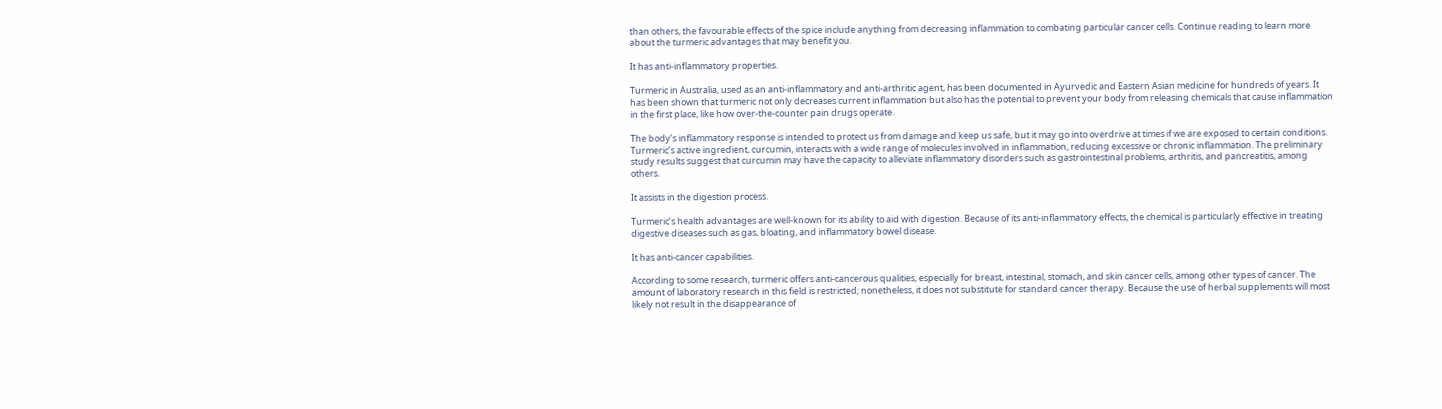than others, the favourable effects of the spice include anything from decreasing inflammation to combating particular cancer cells. Continue reading to learn more about the turmeric advantages that may benefit you.

It has anti-inflammatory properties.

Turmeric in Australia, used as an anti-inflammatory and anti-arthritic agent, has been documented in Ayurvedic and Eastern Asian medicine for hundreds of years. It has been shown that turmeric not only decreases current inflammation but also has the potential to prevent your body from releasing chemicals that cause inflammation in the first place, like how over-the-counter pain drugs operate.

The body’s inflammatory response is intended to protect us from damage and keep us safe, but it may go into overdrive at times if we are exposed to certain conditions. Turmeric’s active ingredient, curcumin, interacts with a wide range of molecules involved in inflammation, reducing excessive or chronic inflammation. The preliminary study results suggest that curcumin may have the capacity to alleviate inflammatory disorders such as gastrointestinal problems, arthritis, and pancreatitis, among others.

It assists in the digestion process.

Turmeric’s health advantages are well-known for its ability to aid with digestion. Because of its anti-inflammatory effects, the chemical is particularly effective in treating digestive diseases such as gas, bloating, and inflammatory bowel disease.

It has anti-cancer capabilities.

According to some research, turmeric offers anti-cancerous qualities, especially for breast, intestinal, stomach, and skin cancer cells, among other types of cancer. The amount of laboratory research in this field is restricted; nonetheless, it does not substitute for standard cancer therapy. Because the use of herbal supplements will most likely not result in the disappearance of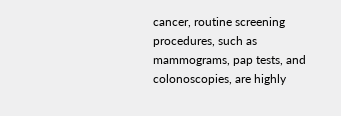cancer, routine screening procedures, such as mammograms, pap tests, and colonoscopies, are highly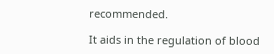recommended.

It aids in the regulation of blood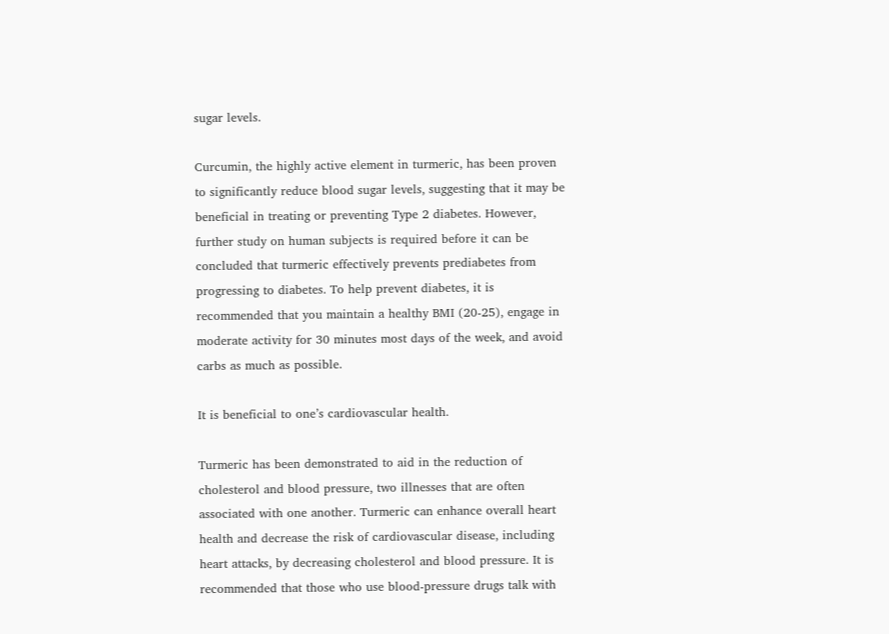sugar levels.

Curcumin, the highly active element in turmeric, has been proven to significantly reduce blood sugar levels, suggesting that it may be beneficial in treating or preventing Type 2 diabetes. However, further study on human subjects is required before it can be concluded that turmeric effectively prevents prediabetes from progressing to diabetes. To help prevent diabetes, it is recommended that you maintain a healthy BMI (20-25), engage in moderate activity for 30 minutes most days of the week, and avoid carbs as much as possible.

It is beneficial to one’s cardiovascular health.

Turmeric has been demonstrated to aid in the reduction of cholesterol and blood pressure, two illnesses that are often associated with one another. Turmeric can enhance overall heart health and decrease the risk of cardiovascular disease, including heart attacks, by decreasing cholesterol and blood pressure. It is recommended that those who use blood-pressure drugs talk with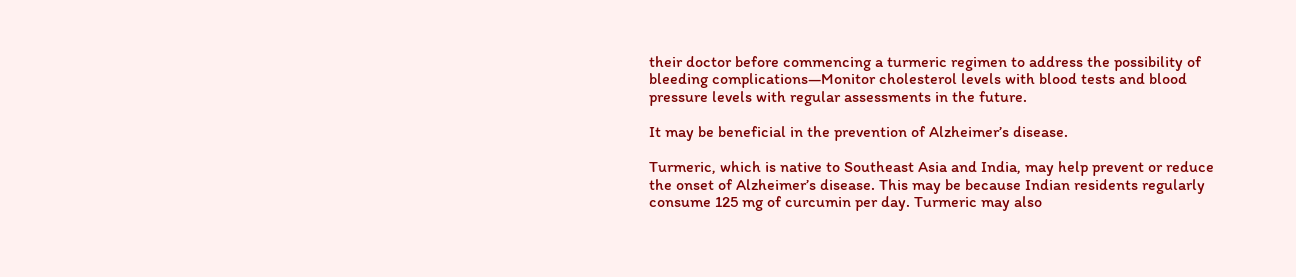their doctor before commencing a turmeric regimen to address the possibility of bleeding complications—Monitor cholesterol levels with blood tests and blood pressure levels with regular assessments in the future.

It may be beneficial in the prevention of Alzheimer’s disease.

Turmeric, which is native to Southeast Asia and India, may help prevent or reduce the onset of Alzheimer’s disease. This may be because Indian residents regularly consume 125 mg of curcumin per day. Turmeric may also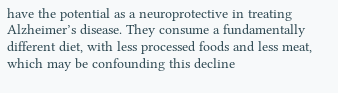have the potential as a neuroprotective in treating Alzheimer’s disease. They consume a fundamentally different diet, with less processed foods and less meat, which may be confounding this decline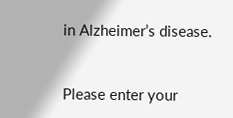in Alzheimer’s disease.


Please enter your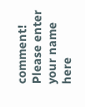comment!
Please enter your name here